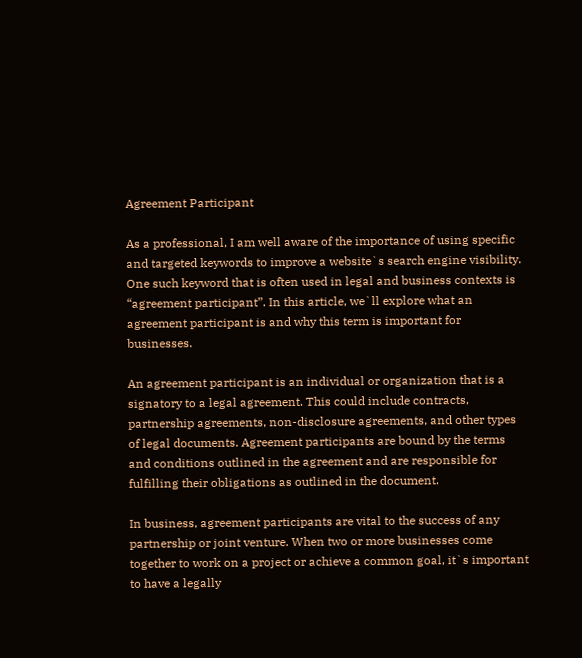Agreement Participant

As a professional, I am well aware of the importance of using specific and targeted keywords to improve a website`s search engine visibility. One such keyword that is often used in legal and business contexts is “agreement participant”. In this article, we`ll explore what an agreement participant is and why this term is important for businesses.

An agreement participant is an individual or organization that is a signatory to a legal agreement. This could include contracts, partnership agreements, non-disclosure agreements, and other types of legal documents. Agreement participants are bound by the terms and conditions outlined in the agreement and are responsible for fulfilling their obligations as outlined in the document.

In business, agreement participants are vital to the success of any partnership or joint venture. When two or more businesses come together to work on a project or achieve a common goal, it`s important to have a legally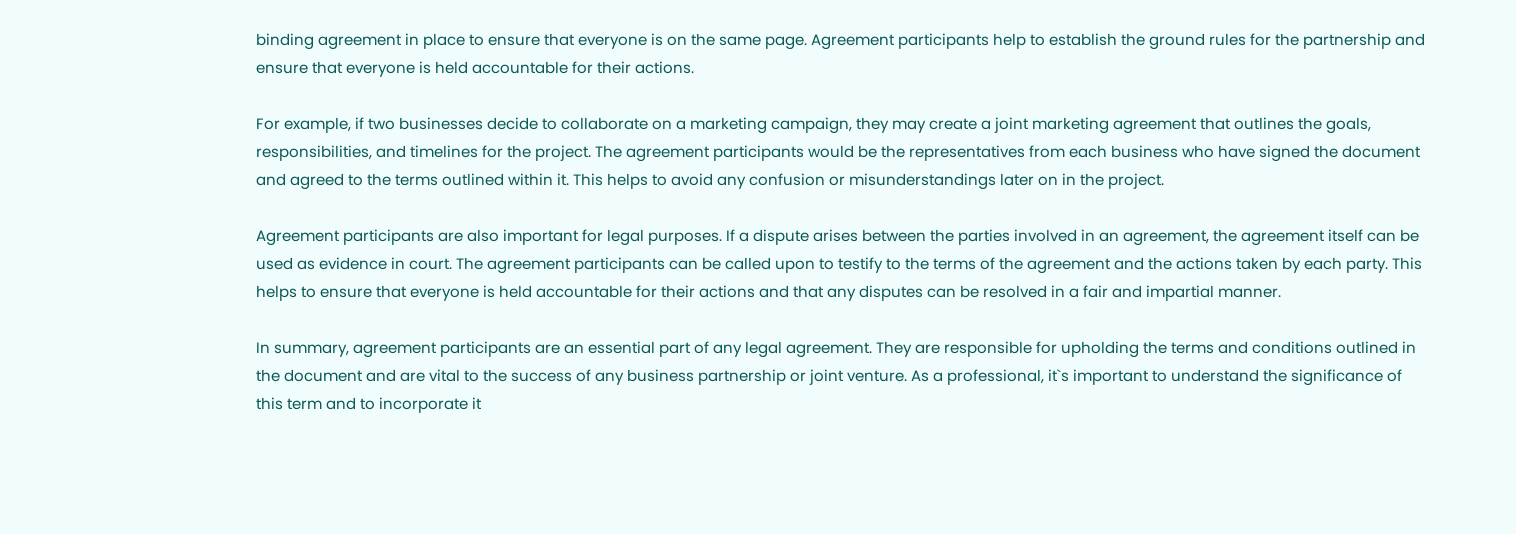binding agreement in place to ensure that everyone is on the same page. Agreement participants help to establish the ground rules for the partnership and ensure that everyone is held accountable for their actions.

For example, if two businesses decide to collaborate on a marketing campaign, they may create a joint marketing agreement that outlines the goals, responsibilities, and timelines for the project. The agreement participants would be the representatives from each business who have signed the document and agreed to the terms outlined within it. This helps to avoid any confusion or misunderstandings later on in the project.

Agreement participants are also important for legal purposes. If a dispute arises between the parties involved in an agreement, the agreement itself can be used as evidence in court. The agreement participants can be called upon to testify to the terms of the agreement and the actions taken by each party. This helps to ensure that everyone is held accountable for their actions and that any disputes can be resolved in a fair and impartial manner.

In summary, agreement participants are an essential part of any legal agreement. They are responsible for upholding the terms and conditions outlined in the document and are vital to the success of any business partnership or joint venture. As a professional, it`s important to understand the significance of this term and to incorporate it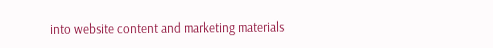into website content and marketing materials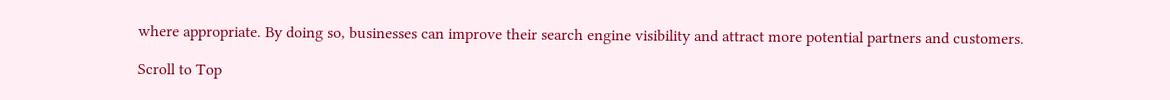where appropriate. By doing so, businesses can improve their search engine visibility and attract more potential partners and customers.

Scroll to Top